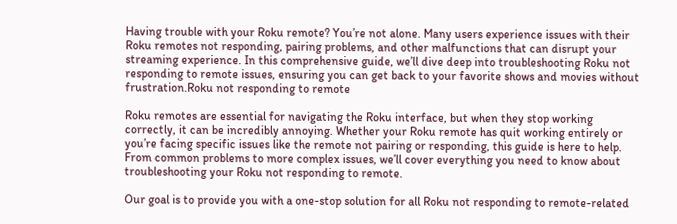Having trouble with your Roku remote? You’re not alone. Many users experience issues with their Roku remotes not responding, pairing problems, and other malfunctions that can disrupt your streaming experience. In this comprehensive guide, we’ll dive deep into troubleshooting Roku not responding to remote issues, ensuring you can get back to your favorite shows and movies without frustration.Roku not responding to remote

Roku remotes are essential for navigating the Roku interface, but when they stop working correctly, it can be incredibly annoying. Whether your Roku remote has quit working entirely or you’re facing specific issues like the remote not pairing or responding, this guide is here to help. From common problems to more complex issues, we’ll cover everything you need to know about troubleshooting your Roku not responding to remote.

Our goal is to provide you with a one-stop solution for all Roku not responding to remote-related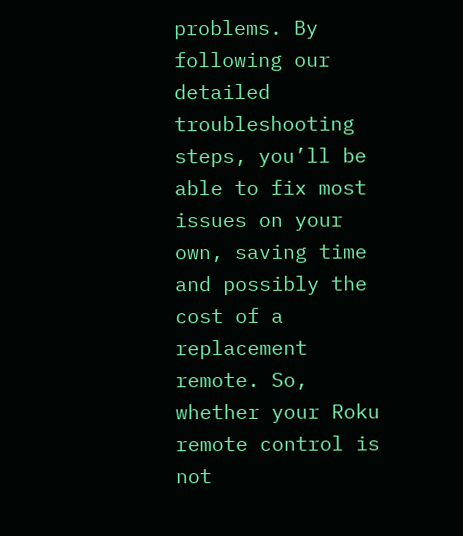problems. By following our detailed troubleshooting steps, you’ll be able to fix most issues on your own, saving time and possibly the cost of a replacement remote. So, whether your Roku remote control is not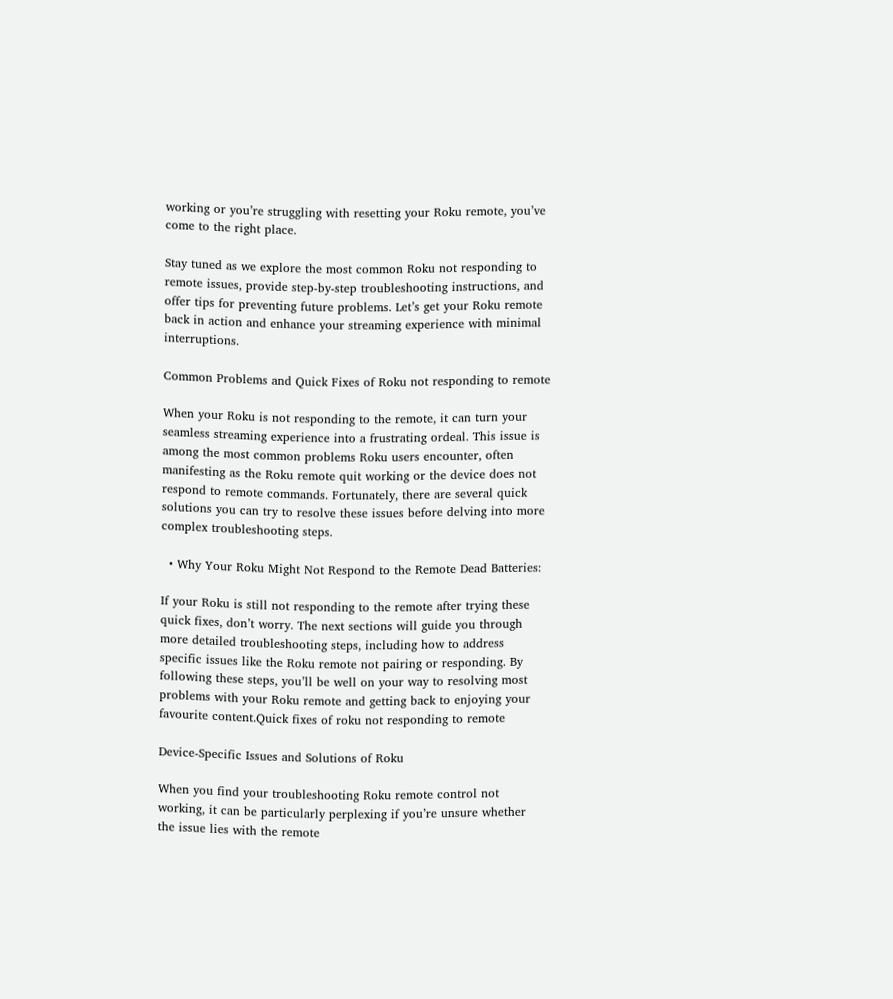working or you’re struggling with resetting your Roku remote, you’ve come to the right place.

Stay tuned as we explore the most common Roku not responding to remote issues, provide step-by-step troubleshooting instructions, and offer tips for preventing future problems. Let’s get your Roku remote back in action and enhance your streaming experience with minimal interruptions.

Common Problems and Quick Fixes of Roku not responding to remote

When your Roku is not responding to the remote, it can turn your seamless streaming experience into a frustrating ordeal. This issue is among the most common problems Roku users encounter, often manifesting as the Roku remote quit working or the device does not respond to remote commands. Fortunately, there are several quick solutions you can try to resolve these issues before delving into more complex troubleshooting steps.

  • Why Your Roku Might Not Respond to the Remote Dead Batteries:

If your Roku is still not responding to the remote after trying these quick fixes, don’t worry. The next sections will guide you through more detailed troubleshooting steps, including how to address specific issues like the Roku remote not pairing or responding. By following these steps, you’ll be well on your way to resolving most problems with your Roku remote and getting back to enjoying your favourite content.Quick fixes of roku not responding to remote

Device-Specific Issues and Solutions of Roku

When you find your troubleshooting Roku remote control not working, it can be particularly perplexing if you’re unsure whether the issue lies with the remote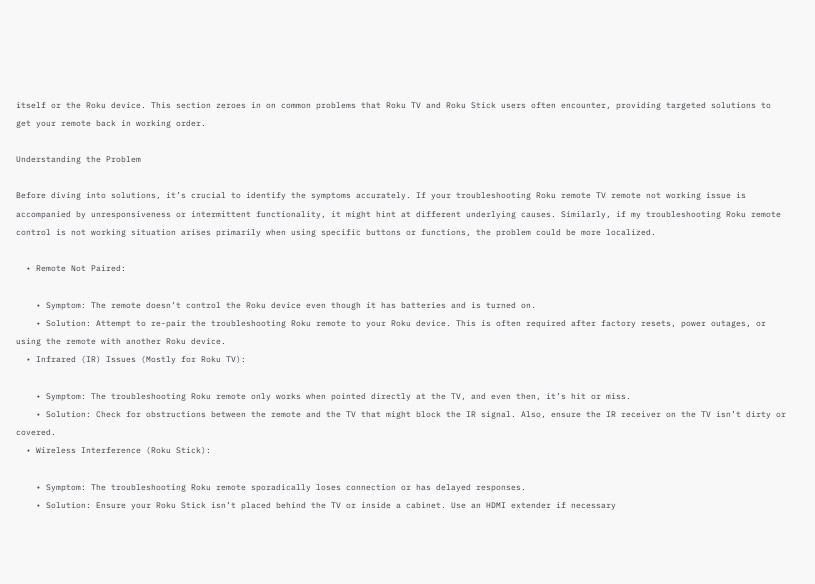itself or the Roku device. This section zeroes in on common problems that Roku TV and Roku Stick users often encounter, providing targeted solutions to get your remote back in working order.

Understanding the Problem

Before diving into solutions, it’s crucial to identify the symptoms accurately. If your troubleshooting Roku remote TV remote not working issue is accompanied by unresponsiveness or intermittent functionality, it might hint at different underlying causes. Similarly, if my troubleshooting Roku remote control is not working situation arises primarily when using specific buttons or functions, the problem could be more localized.

  • Remote Not Paired:

    • Symptom: The remote doesn’t control the Roku device even though it has batteries and is turned on.
    • Solution: Attempt to re-pair the troubleshooting Roku remote to your Roku device. This is often required after factory resets, power outages, or using the remote with another Roku device.
  • Infrared (IR) Issues (Mostly for Roku TV):

    • Symptom: The troubleshooting Roku remote only works when pointed directly at the TV, and even then, it’s hit or miss.
    • Solution: Check for obstructions between the remote and the TV that might block the IR signal. Also, ensure the IR receiver on the TV isn’t dirty or covered.
  • Wireless Interference (Roku Stick):

    • Symptom: The troubleshooting Roku remote sporadically loses connection or has delayed responses.
    • Solution: Ensure your Roku Stick isn’t placed behind the TV or inside a cabinet. Use an HDMI extender if necessary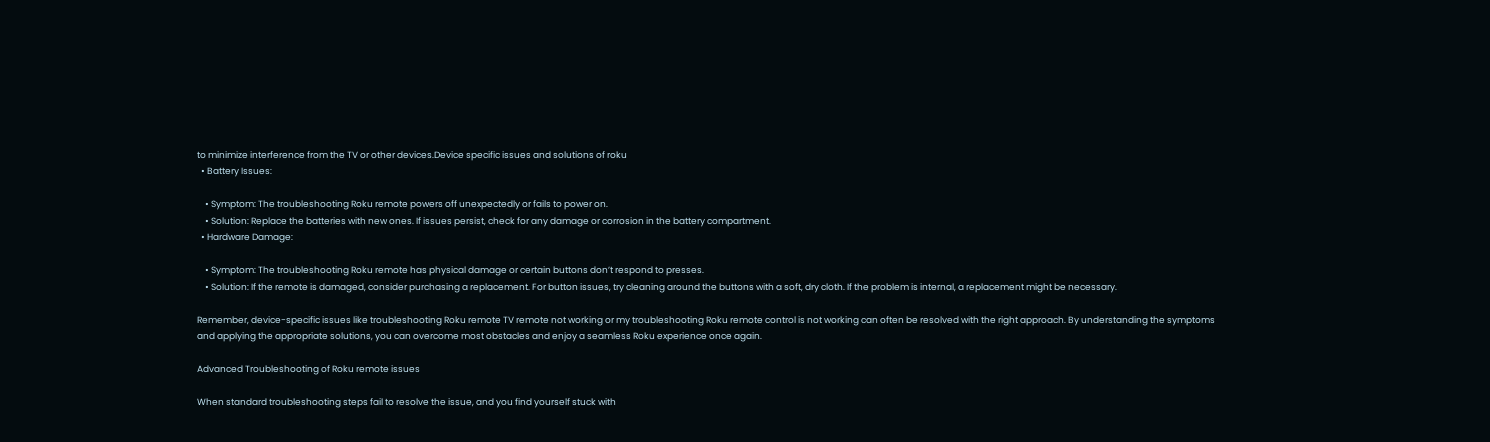to minimize interference from the TV or other devices.Device specific issues and solutions of roku
  • Battery Issues:

    • Symptom: The troubleshooting Roku remote powers off unexpectedly or fails to power on.
    • Solution: Replace the batteries with new ones. If issues persist, check for any damage or corrosion in the battery compartment.
  • Hardware Damage:

    • Symptom: The troubleshooting Roku remote has physical damage or certain buttons don’t respond to presses.
    • Solution: If the remote is damaged, consider purchasing a replacement. For button issues, try cleaning around the buttons with a soft, dry cloth. If the problem is internal, a replacement might be necessary.

Remember, device-specific issues like troubleshooting Roku remote TV remote not working or my troubleshooting Roku remote control is not working can often be resolved with the right approach. By understanding the symptoms and applying the appropriate solutions, you can overcome most obstacles and enjoy a seamless Roku experience once again.

Advanced Troubleshooting of Roku remote issues

When standard troubleshooting steps fail to resolve the issue, and you find yourself stuck with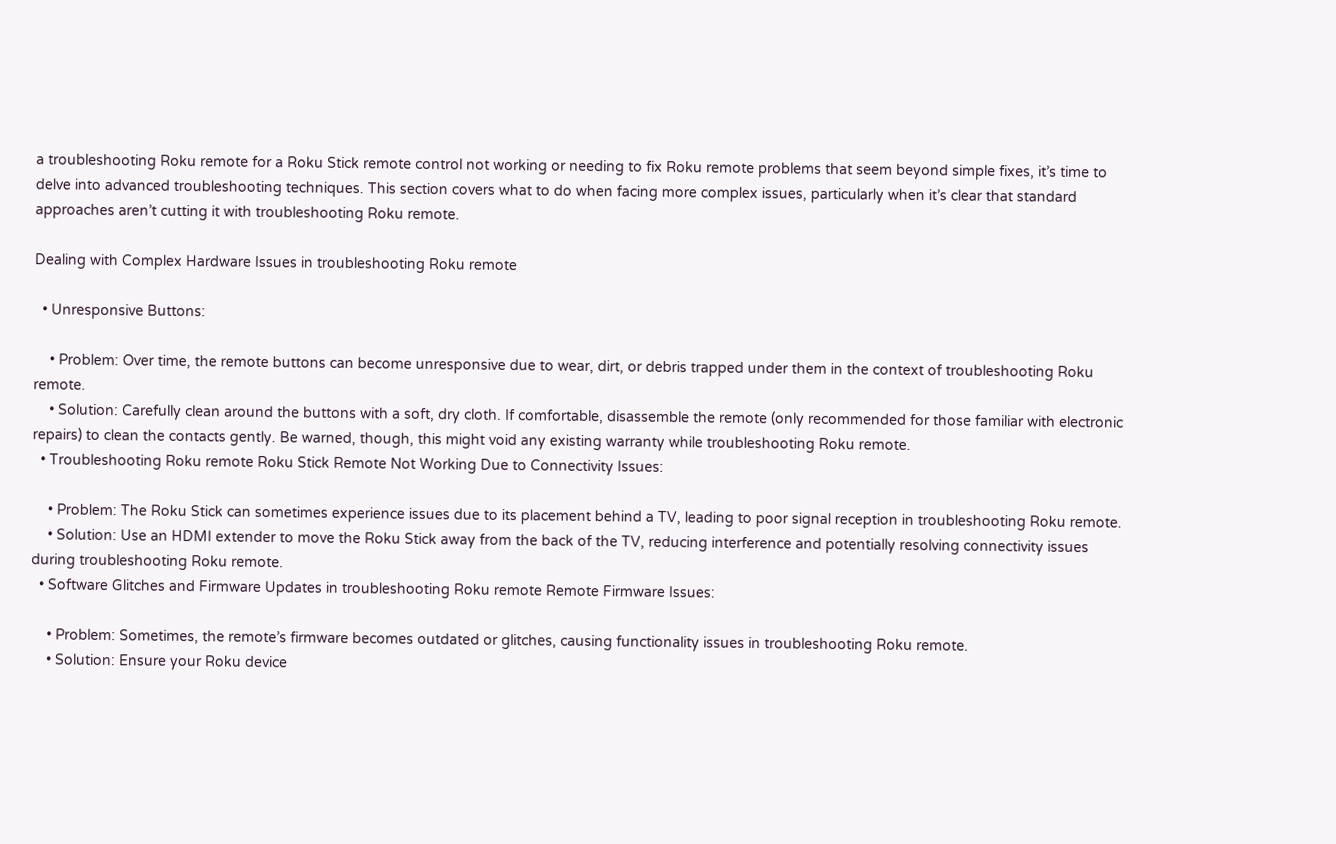a troubleshooting Roku remote for a Roku Stick remote control not working or needing to fix Roku remote problems that seem beyond simple fixes, it’s time to delve into advanced troubleshooting techniques. This section covers what to do when facing more complex issues, particularly when it’s clear that standard approaches aren’t cutting it with troubleshooting Roku remote.

Dealing with Complex Hardware Issues in troubleshooting Roku remote

  • Unresponsive Buttons:

    • Problem: Over time, the remote buttons can become unresponsive due to wear, dirt, or debris trapped under them in the context of troubleshooting Roku remote.
    • Solution: Carefully clean around the buttons with a soft, dry cloth. If comfortable, disassemble the remote (only recommended for those familiar with electronic repairs) to clean the contacts gently. Be warned, though, this might void any existing warranty while troubleshooting Roku remote.
  • Troubleshooting Roku remote Roku Stick Remote Not Working Due to Connectivity Issues:

    • Problem: The Roku Stick can sometimes experience issues due to its placement behind a TV, leading to poor signal reception in troubleshooting Roku remote.
    • Solution: Use an HDMI extender to move the Roku Stick away from the back of the TV, reducing interference and potentially resolving connectivity issues during troubleshooting Roku remote.
  • Software Glitches and Firmware Updates in troubleshooting Roku remote Remote Firmware Issues:

    • Problem: Sometimes, the remote’s firmware becomes outdated or glitches, causing functionality issues in troubleshooting Roku remote.
    • Solution: Ensure your Roku device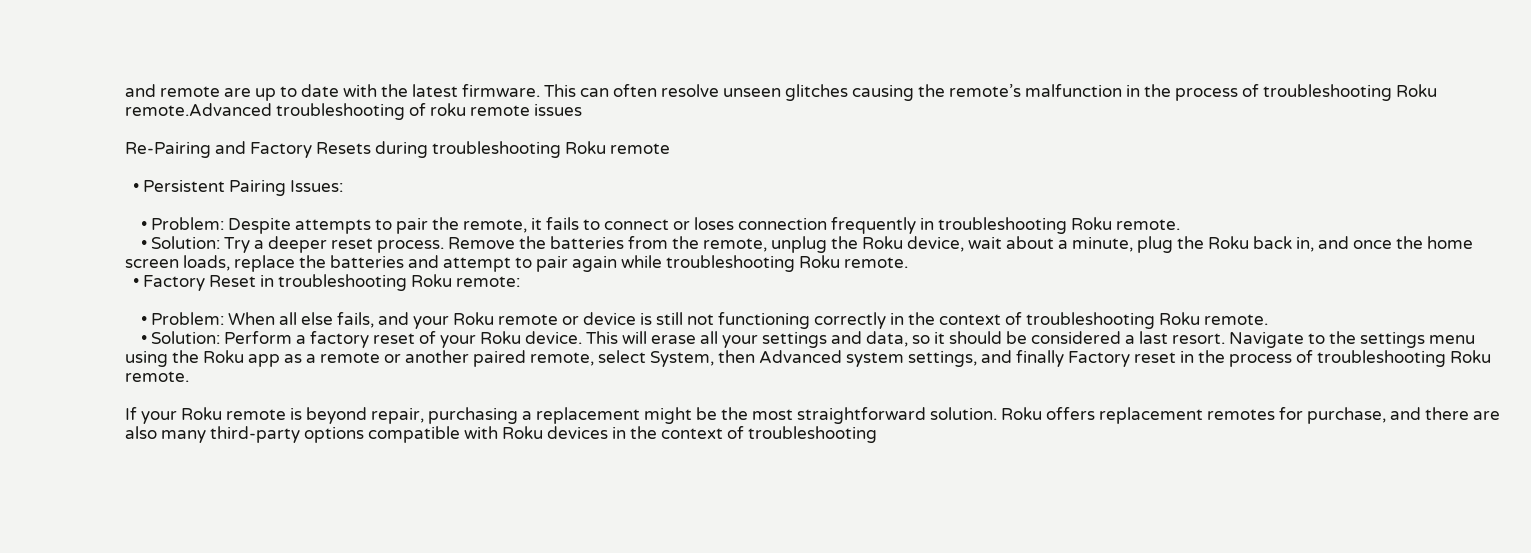and remote are up to date with the latest firmware. This can often resolve unseen glitches causing the remote’s malfunction in the process of troubleshooting Roku remote.Advanced troubleshooting of roku remote issues

Re-Pairing and Factory Resets during troubleshooting Roku remote

  • Persistent Pairing Issues:

    • Problem: Despite attempts to pair the remote, it fails to connect or loses connection frequently in troubleshooting Roku remote.
    • Solution: Try a deeper reset process. Remove the batteries from the remote, unplug the Roku device, wait about a minute, plug the Roku back in, and once the home screen loads, replace the batteries and attempt to pair again while troubleshooting Roku remote.
  • Factory Reset in troubleshooting Roku remote:

    • Problem: When all else fails, and your Roku remote or device is still not functioning correctly in the context of troubleshooting Roku remote.
    • Solution: Perform a factory reset of your Roku device. This will erase all your settings and data, so it should be considered a last resort. Navigate to the settings menu using the Roku app as a remote or another paired remote, select System, then Advanced system settings, and finally Factory reset in the process of troubleshooting Roku remote.

If your Roku remote is beyond repair, purchasing a replacement might be the most straightforward solution. Roku offers replacement remotes for purchase, and there are also many third-party options compatible with Roku devices in the context of troubleshooting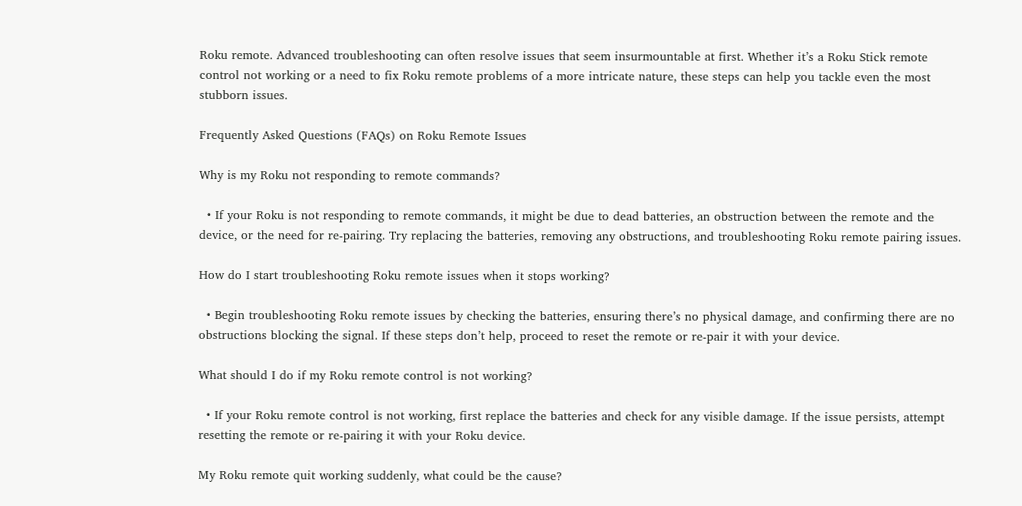Roku remote. Advanced troubleshooting can often resolve issues that seem insurmountable at first. Whether it’s a Roku Stick remote control not working or a need to fix Roku remote problems of a more intricate nature, these steps can help you tackle even the most stubborn issues.

Frequently Asked Questions (FAQs) on Roku Remote Issues

Why is my Roku not responding to remote commands?

  • If your Roku is not responding to remote commands, it might be due to dead batteries, an obstruction between the remote and the device, or the need for re-pairing. Try replacing the batteries, removing any obstructions, and troubleshooting Roku remote pairing issues.

How do I start troubleshooting Roku remote issues when it stops working?

  • Begin troubleshooting Roku remote issues by checking the batteries, ensuring there’s no physical damage, and confirming there are no obstructions blocking the signal. If these steps don’t help, proceed to reset the remote or re-pair it with your device.

What should I do if my Roku remote control is not working?

  • If your Roku remote control is not working, first replace the batteries and check for any visible damage. If the issue persists, attempt resetting the remote or re-pairing it with your Roku device.

My Roku remote quit working suddenly, what could be the cause?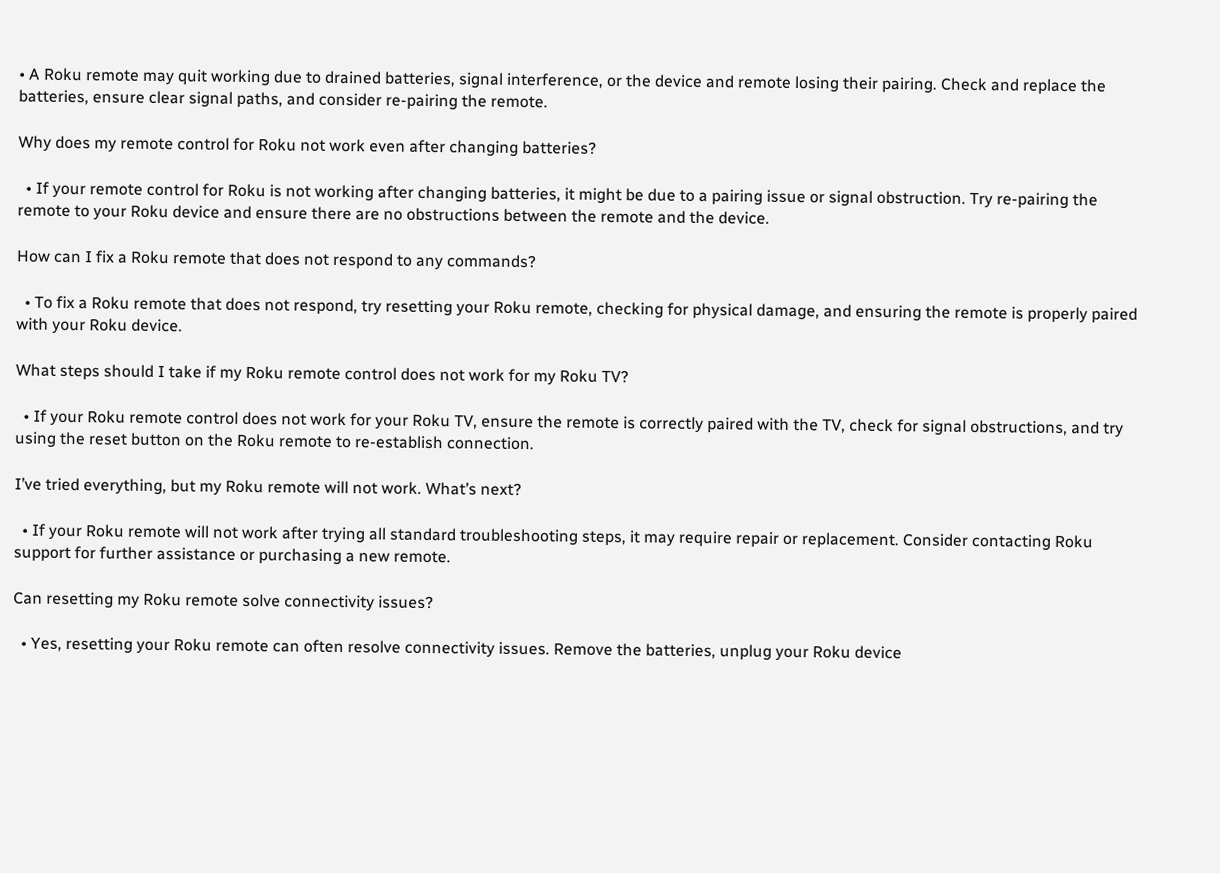• A Roku remote may quit working due to drained batteries, signal interference, or the device and remote losing their pairing. Check and replace the batteries, ensure clear signal paths, and consider re-pairing the remote.

Why does my remote control for Roku not work even after changing batteries?

  • If your remote control for Roku is not working after changing batteries, it might be due to a pairing issue or signal obstruction. Try re-pairing the remote to your Roku device and ensure there are no obstructions between the remote and the device.

How can I fix a Roku remote that does not respond to any commands?

  • To fix a Roku remote that does not respond, try resetting your Roku remote, checking for physical damage, and ensuring the remote is properly paired with your Roku device.

What steps should I take if my Roku remote control does not work for my Roku TV?

  • If your Roku remote control does not work for your Roku TV, ensure the remote is correctly paired with the TV, check for signal obstructions, and try using the reset button on the Roku remote to re-establish connection.

I’ve tried everything, but my Roku remote will not work. What’s next?

  • If your Roku remote will not work after trying all standard troubleshooting steps, it may require repair or replacement. Consider contacting Roku support for further assistance or purchasing a new remote.

Can resetting my Roku remote solve connectivity issues?

  • Yes, resetting your Roku remote can often resolve connectivity issues. Remove the batteries, unplug your Roku device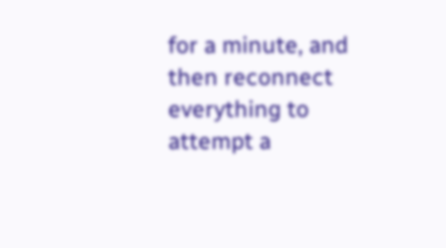for a minute, and then reconnect everything to attempt a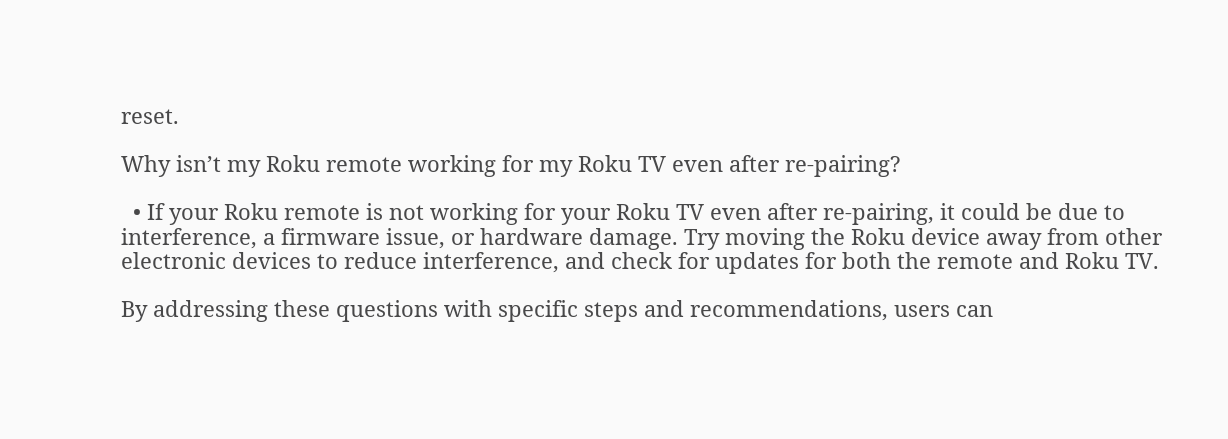reset.

Why isn’t my Roku remote working for my Roku TV even after re-pairing?

  • If your Roku remote is not working for your Roku TV even after re-pairing, it could be due to interference, a firmware issue, or hardware damage. Try moving the Roku device away from other electronic devices to reduce interference, and check for updates for both the remote and Roku TV.

By addressing these questions with specific steps and recommendations, users can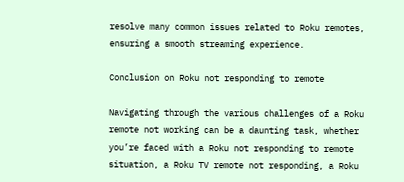resolve many common issues related to Roku remotes, ensuring a smooth streaming experience.

Conclusion on Roku not responding to remote

Navigating through the various challenges of a Roku remote not working can be a daunting task, whether you’re faced with a Roku not responding to remote situation, a Roku TV remote not responding, a Roku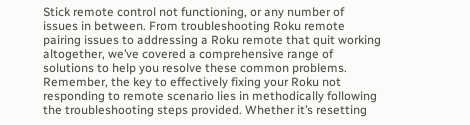Stick remote control not functioning, or any number of issues in between. From troubleshooting Roku remote pairing issues to addressing a Roku remote that quit working altogether, we’ve covered a comprehensive range of solutions to help you resolve these common problems. Remember, the key to effectively fixing your Roku not responding to remote scenario lies in methodically following the troubleshooting steps provided. Whether it’s resetting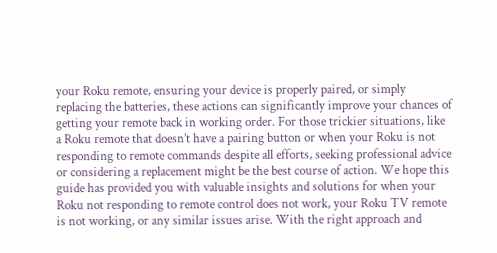your Roku remote, ensuring your device is properly paired, or simply replacing the batteries, these actions can significantly improve your chances of getting your remote back in working order. For those trickier situations, like a Roku remote that doesn’t have a pairing button or when your Roku is not responding to remote commands despite all efforts, seeking professional advice or considering a replacement might be the best course of action. We hope this guide has provided you with valuable insights and solutions for when your Roku not responding to remote control does not work, your Roku TV remote is not working, or any similar issues arise. With the right approach and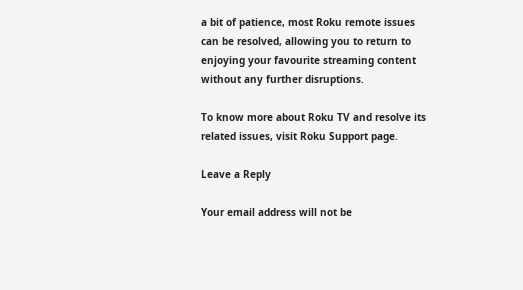a bit of patience, most Roku remote issues can be resolved, allowing you to return to enjoying your favourite streaming content without any further disruptions.

To know more about Roku TV and resolve its related issues, visit Roku Support page.

Leave a Reply

Your email address will not be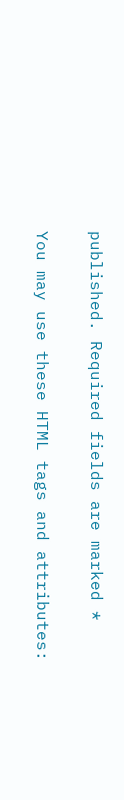published. Required fields are marked *

You may use these HTML tags and attributes: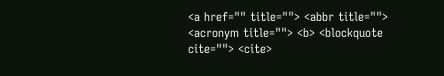<a href="" title=""> <abbr title=""> <acronym title=""> <b> <blockquote cite=""> <cite>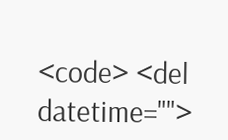<code> <del datetime="">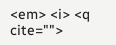<em> <i> <q cite="">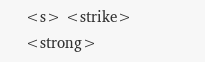<s> <strike> <strong>